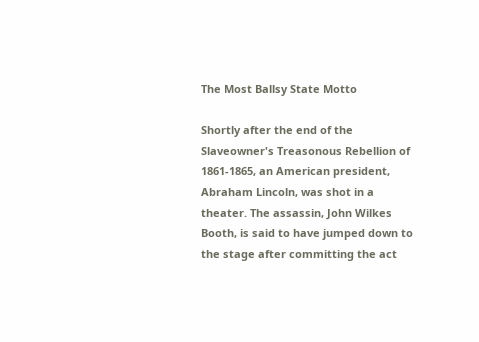The Most Ballsy State Motto

Shortly after the end of the Slaveowner's Treasonous Rebellion of 1861-1865, an American president, Abraham Lincoln, was shot in a theater. The assassin, John Wilkes Booth, is said to have jumped down to the stage after committing the act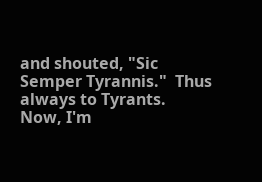and shouted, "Sic Semper Tyrannis."  Thus always to Tyrants.  Now, I'm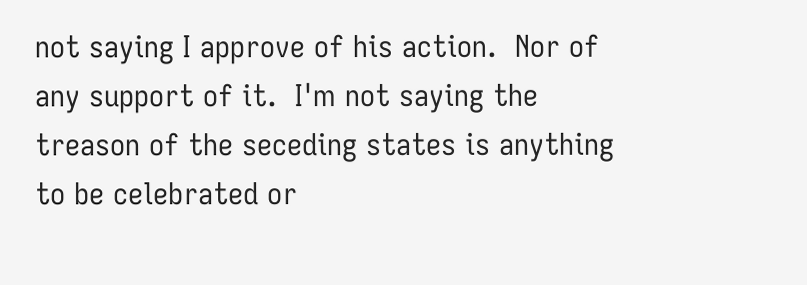not saying I approve of his action.  Nor of any support of it.  I'm not saying the treason of the seceding states is anything to be celebrated or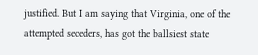justified. But I am saying that Virginia, one of the attempted seceders, has got the ballsiest state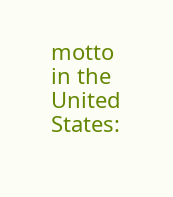motto in the United States: